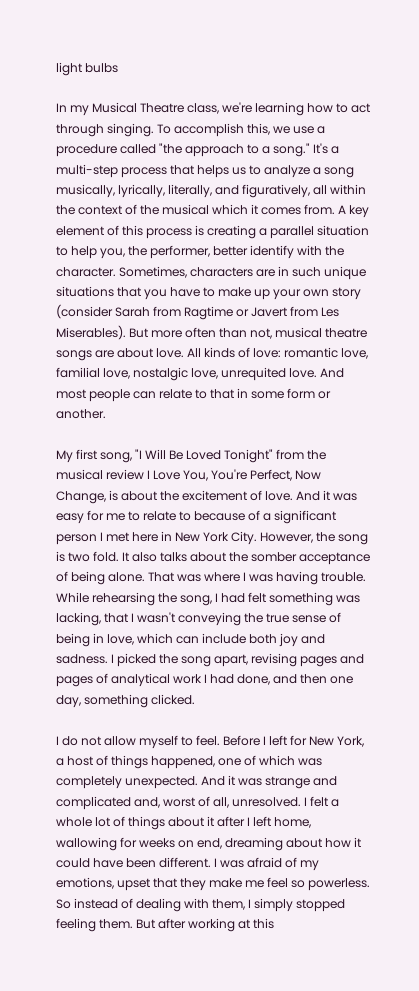light bulbs

In my Musical Theatre class, we're learning how to act through singing. To accomplish this, we use a procedure called "the approach to a song." It's a multi-step process that helps us to analyze a song musically, lyrically, literally, and figuratively, all within the context of the musical which it comes from. A key element of this process is creating a parallel situation to help you, the performer, better identify with the character. Sometimes, characters are in such unique situations that you have to make up your own story (consider Sarah from Ragtime or Javert from Les Miserables). But more often than not, musical theatre songs are about love. All kinds of love: romantic love, familial love, nostalgic love, unrequited love. And most people can relate to that in some form or another.

My first song, "I Will Be Loved Tonight" from the musical review I Love You, You're Perfect, Now Change, is about the excitement of love. And it was easy for me to relate to because of a significant person I met here in New York City. However, the song is two fold. It also talks about the somber acceptance of being alone. That was where I was having trouble. While rehearsing the song, I had felt something was lacking, that I wasn't conveying the true sense of being in love, which can include both joy and sadness. I picked the song apart, revising pages and pages of analytical work I had done, and then one day, something clicked.

I do not allow myself to feel. Before I left for New York, a host of things happened, one of which was completely unexpected. And it was strange and complicated and, worst of all, unresolved. I felt a whole lot of things about it after I left home, wallowing for weeks on end, dreaming about how it could have been different. I was afraid of my emotions, upset that they make me feel so powerless. So instead of dealing with them, I simply stopped feeling them. But after working at this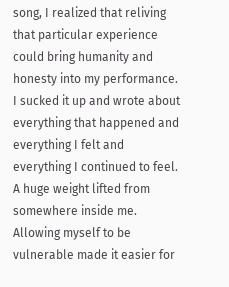song, I realized that reliving that particular experience could bring humanity and honesty into my performance. I sucked it up and wrote about everything that happened and everything I felt and everything I continued to feel. A huge weight lifted from somewhere inside me. Allowing myself to be vulnerable made it easier for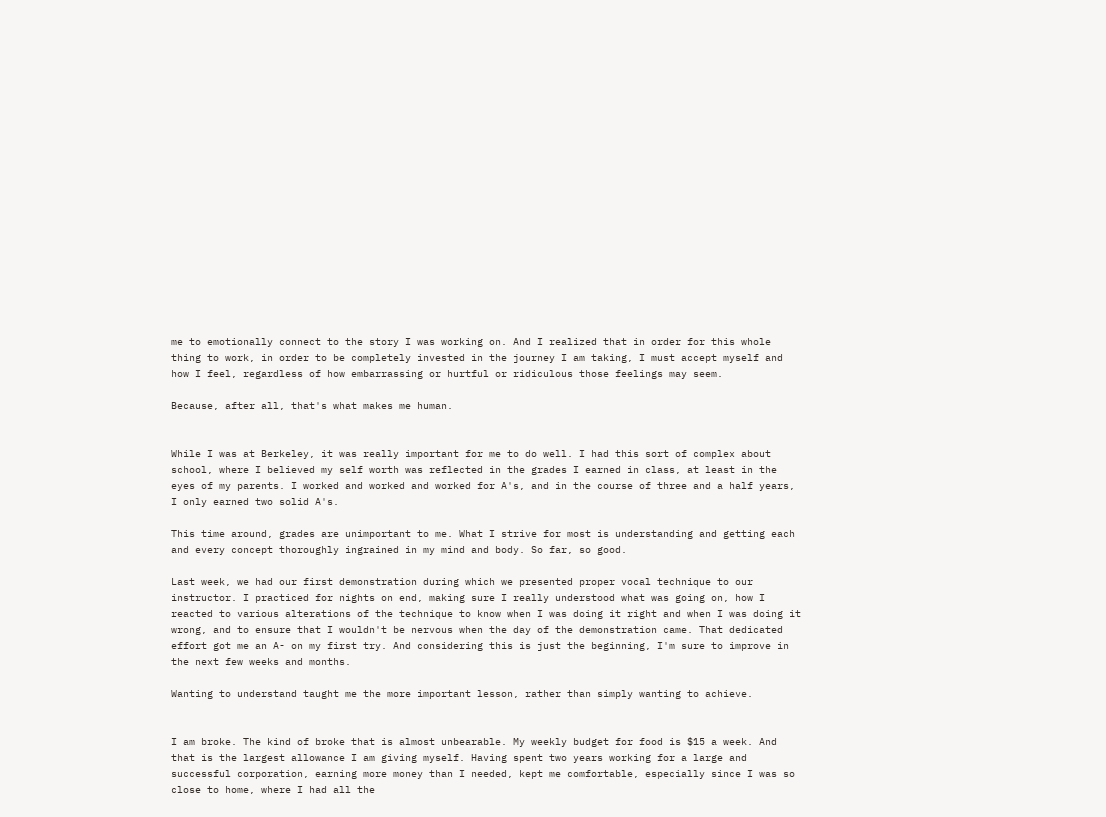me to emotionally connect to the story I was working on. And I realized that in order for this whole thing to work, in order to be completely invested in the journey I am taking, I must accept myself and how I feel, regardless of how embarrassing or hurtful or ridiculous those feelings may seem.

Because, after all, that's what makes me human.


While I was at Berkeley, it was really important for me to do well. I had this sort of complex about school, where I believed my self worth was reflected in the grades I earned in class, at least in the eyes of my parents. I worked and worked and worked for A's, and in the course of three and a half years, I only earned two solid A's.

This time around, grades are unimportant to me. What I strive for most is understanding and getting each and every concept thoroughly ingrained in my mind and body. So far, so good.

Last week, we had our first demonstration during which we presented proper vocal technique to our instructor. I practiced for nights on end, making sure I really understood what was going on, how I reacted to various alterations of the technique to know when I was doing it right and when I was doing it wrong, and to ensure that I wouldn't be nervous when the day of the demonstration came. That dedicated effort got me an A- on my first try. And considering this is just the beginning, I'm sure to improve in the next few weeks and months.

Wanting to understand taught me the more important lesson, rather than simply wanting to achieve.


I am broke. The kind of broke that is almost unbearable. My weekly budget for food is $15 a week. And that is the largest allowance I am giving myself. Having spent two years working for a large and successful corporation, earning more money than I needed, kept me comfortable, especially since I was so close to home, where I had all the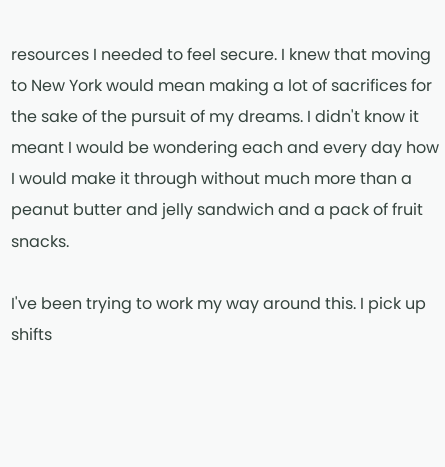resources I needed to feel secure. I knew that moving to New York would mean making a lot of sacrifices for the sake of the pursuit of my dreams. I didn't know it meant I would be wondering each and every day how I would make it through without much more than a peanut butter and jelly sandwich and a pack of fruit snacks.

I've been trying to work my way around this. I pick up shifts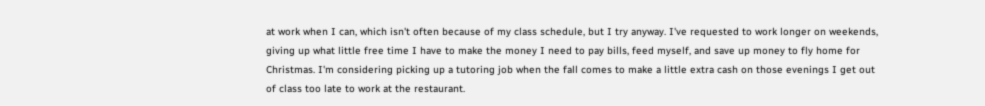at work when I can, which isn't often because of my class schedule, but I try anyway. I've requested to work longer on weekends, giving up what little free time I have to make the money I need to pay bills, feed myself, and save up money to fly home for Christmas. I'm considering picking up a tutoring job when the fall comes to make a little extra cash on those evenings I get out of class too late to work at the restaurant.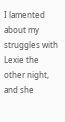I lamented about my struggles with Lexie the other night, and she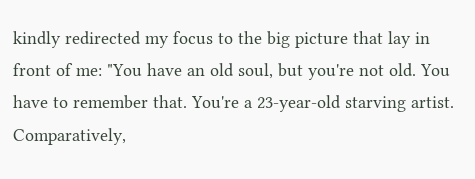kindly redirected my focus to the big picture that lay in front of me: "You have an old soul, but you're not old. You have to remember that. You're a 23-year-old starving artist. Comparatively,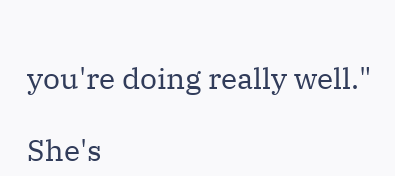you're doing really well."

She's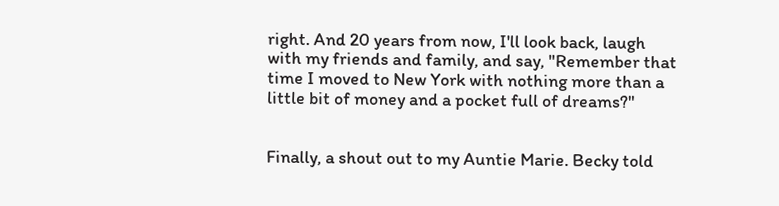right. And 20 years from now, I'll look back, laugh with my friends and family, and say, "Remember that time I moved to New York with nothing more than a little bit of money and a pocket full of dreams?"


Finally, a shout out to my Auntie Marie. Becky told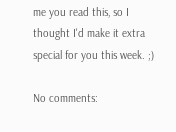me you read this, so I thought I'd make it extra special for you this week. ;)

No comments: